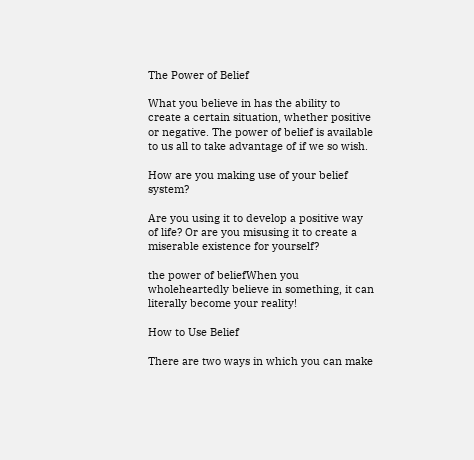The Power of Belief

What you believe in has the ability to create a certain situation, whether positive or negative. The power of belief is available to us all to take advantage of if we so wish.

How are you making use of your belief system?

Are you using it to develop a positive way of life? Or are you misusing it to create a miserable existence for yourself?

the power of beliefWhen you wholeheartedly believe in something, it can literally become your reality!

How to Use Belief

There are two ways in which you can make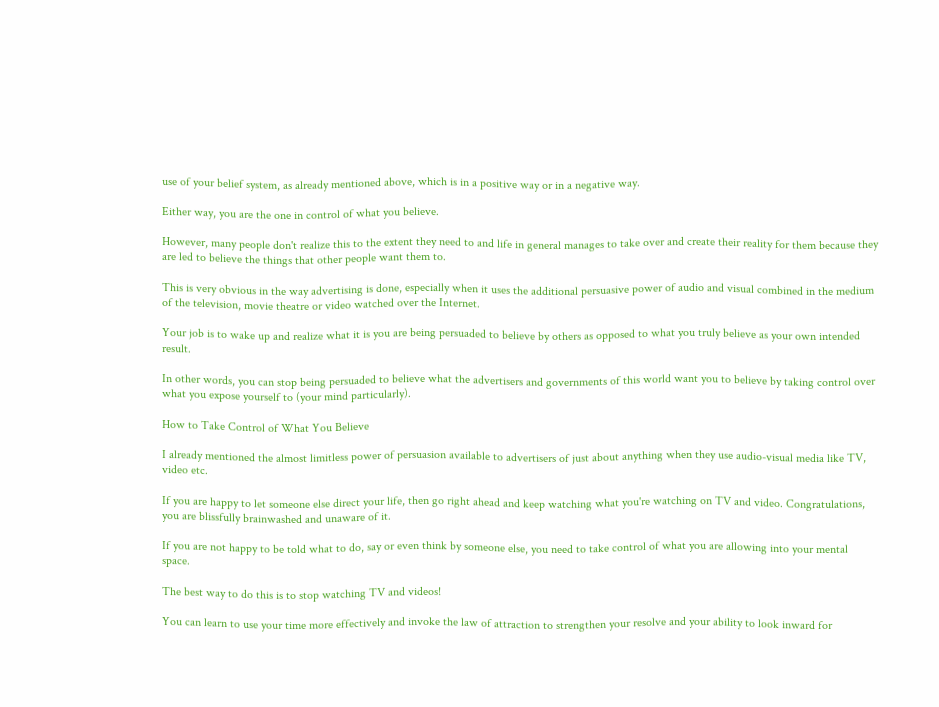use of your belief system, as already mentioned above, which is in a positive way or in a negative way.

Either way, you are the one in control of what you believe.

However, many people don't realize this to the extent they need to and life in general manages to take over and create their reality for them because they are led to believe the things that other people want them to.

This is very obvious in the way advertising is done, especially when it uses the additional persuasive power of audio and visual combined in the medium of the television, movie theatre or video watched over the Internet.

Your job is to wake up and realize what it is you are being persuaded to believe by others as opposed to what you truly believe as your own intended result.

In other words, you can stop being persuaded to believe what the advertisers and governments of this world want you to believe by taking control over what you expose yourself to (your mind particularly).

How to Take Control of What You Believe

I already mentioned the almost limitless power of persuasion available to advertisers of just about anything when they use audio-visual media like TV, video etc.

If you are happy to let someone else direct your life, then go right ahead and keep watching what you're watching on TV and video. Congratulations, you are blissfully brainwashed and unaware of it.

If you are not happy to be told what to do, say or even think by someone else, you need to take control of what you are allowing into your mental space.

The best way to do this is to stop watching TV and videos!

You can learn to use your time more effectively and invoke the law of attraction to strengthen your resolve and your ability to look inward for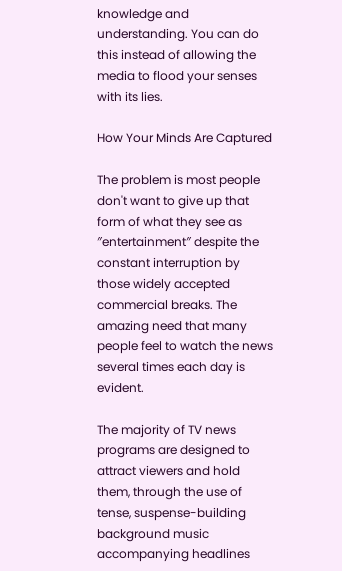knowledge and understanding. You can do this instead of allowing the media to flood your senses with its lies.

How Your Minds Are Captured

The problem is most people don't want to give up that form of what they see as ″entertainment″ despite the constant interruption by those widely accepted commercial breaks. The amazing need that many people feel to watch the news several times each day is evident.

The majority of TV news programs are designed to attract viewers and hold them, through the use of tense, suspense-building background music accompanying headlines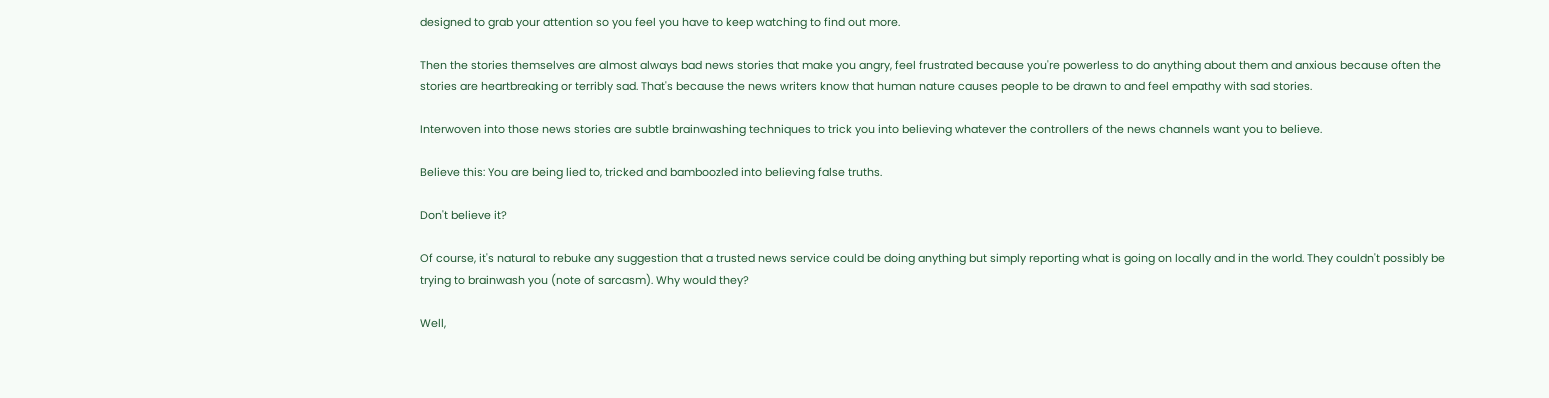designed to grab your attention so you feel you have to keep watching to find out more.

Then the stories themselves are almost always bad news stories that make you angry, feel frustrated because you're powerless to do anything about them and anxious because often the stories are heartbreaking or terribly sad. That's because the news writers know that human nature causes people to be drawn to and feel empathy with sad stories.

Interwoven into those news stories are subtle brainwashing techniques to trick you into believing whatever the controllers of the news channels want you to believe.

Believe this: You are being lied to, tricked and bamboozled into believing false truths.

Don't believe it?

Of course, it's natural to rebuke any suggestion that a trusted news service could be doing anything but simply reporting what is going on locally and in the world. They couldn't possibly be trying to brainwash you (note of sarcasm). Why would they?

Well,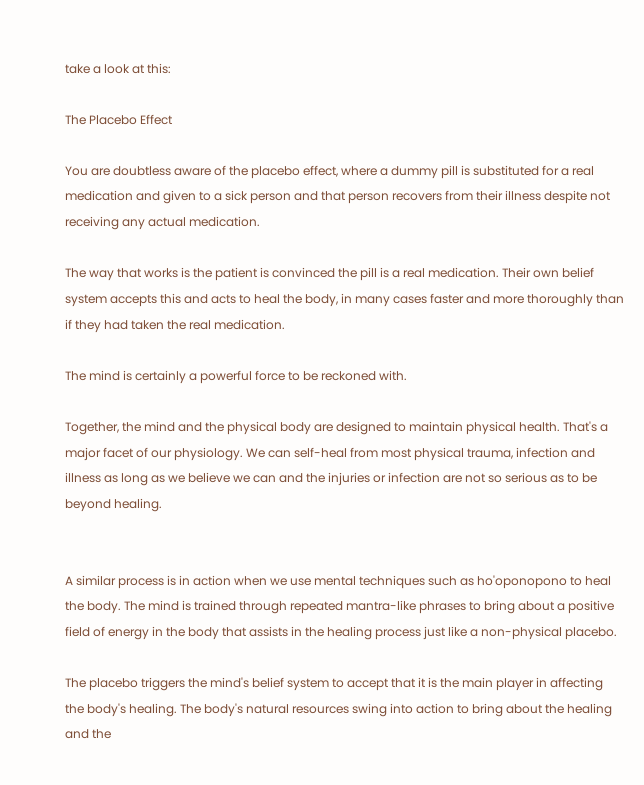take a look at this:

The Placebo Effect

You are doubtless aware of the placebo effect, where a dummy pill is substituted for a real medication and given to a sick person and that person recovers from their illness despite not receiving any actual medication.

The way that works is the patient is convinced the pill is a real medication. Their own belief system accepts this and acts to heal the body, in many cases faster and more thoroughly than if they had taken the real medication.

The mind is certainly a powerful force to be reckoned with.

Together, the mind and the physical body are designed to maintain physical health. That's a major facet of our physiology. We can self-heal from most physical trauma, infection and illness as long as we believe we can and the injuries or infection are not so serious as to be beyond healing.


A similar process is in action when we use mental techniques such as ho'oponopono to heal the body. The mind is trained through repeated mantra-like phrases to bring about a positive field of energy in the body that assists in the healing process just like a non-physical placebo.

The placebo triggers the mind's belief system to accept that it is the main player in affecting the body's healing. The body's natural resources swing into action to bring about the healing and the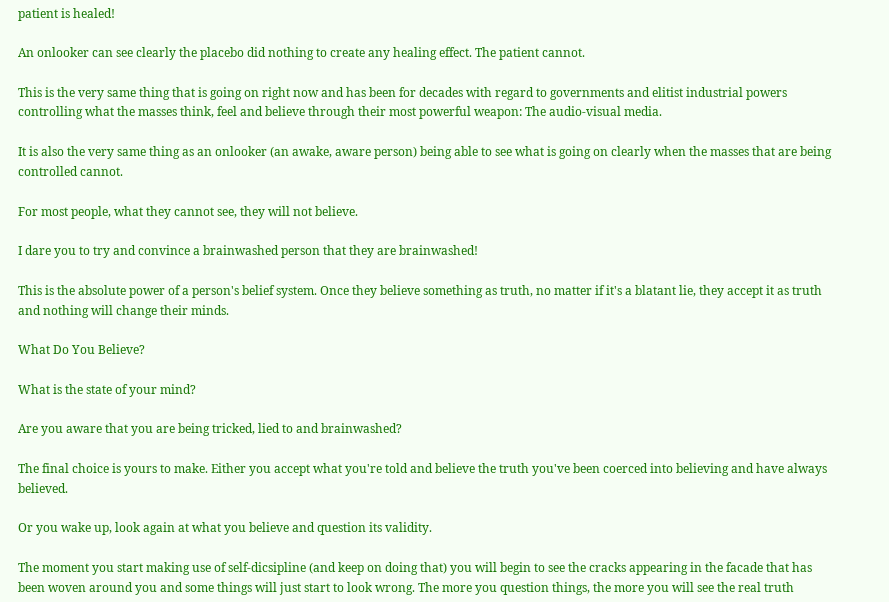patient is healed!

An onlooker can see clearly the placebo did nothing to create any healing effect. The patient cannot.

This is the very same thing that is going on right now and has been for decades with regard to governments and elitist industrial powers controlling what the masses think, feel and believe through their most powerful weapon: The audio-visual media.

It is also the very same thing as an onlooker (an awake, aware person) being able to see what is going on clearly when the masses that are being controlled cannot.

For most people, what they cannot see, they will not believe.

I dare you to try and convince a brainwashed person that they are brainwashed!

This is the absolute power of a person's belief system. Once they believe something as truth, no matter if it's a blatant lie, they accept it as truth and nothing will change their minds.

What Do You Believe?

What is the state of your mind?

Are you aware that you are being tricked, lied to and brainwashed?

The final choice is yours to make. Either you accept what you're told and believe the truth you've been coerced into believing and have always believed.

Or you wake up, look again at what you believe and question its validity.

The moment you start making use of self-dicsipline (and keep on doing that) you will begin to see the cracks appearing in the facade that has been woven around you and some things will just start to look wrong. The more you question things, the more you will see the real truth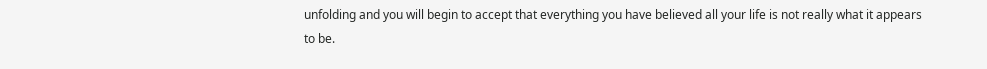unfolding and you will begin to accept that everything you have believed all your life is not really what it appears to be.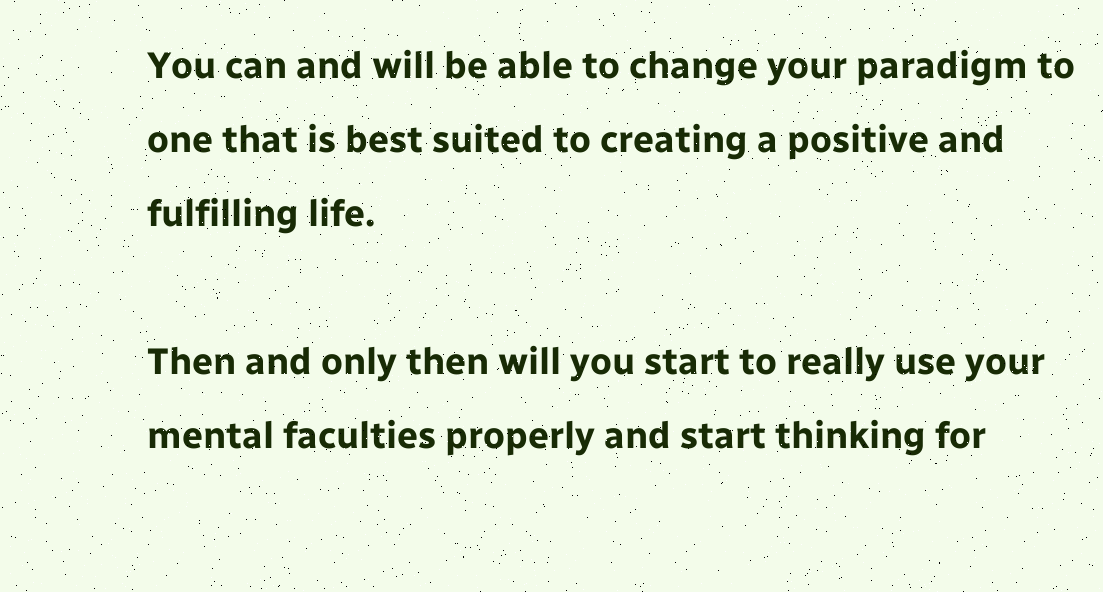You can and will be able to change your paradigm to one that is best suited to creating a positive and fulfilling life.

Then and only then will you start to really use your mental faculties properly and start thinking for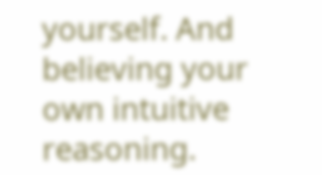yourself. And believing your own intuitive reasoning.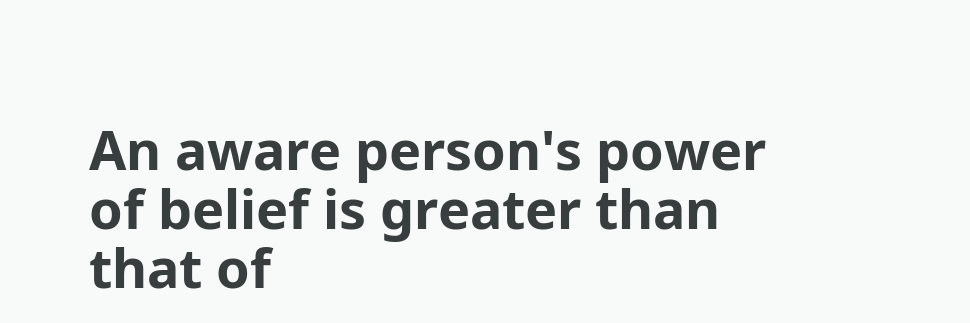An aware person's power of belief is greater than that of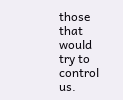those that would try to control us.